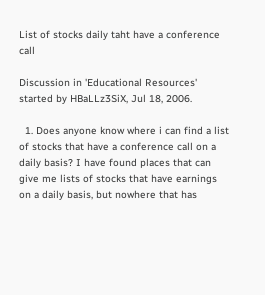List of stocks daily taht have a conference call

Discussion in 'Educational Resources' started by HBaLLz3SiX, Jul 18, 2006.

  1. Does anyone know where i can find a list of stocks that have a conference call on a daily basis? I have found places that can give me lists of stocks that have earnings on a daily basis, but nowhere that has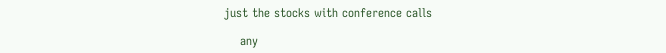just the stocks with conference calls

    any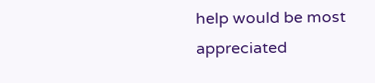help would be most appreciated